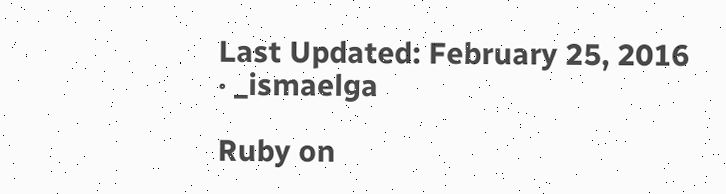Last Updated: February 25, 2016
· _ismaelga

Ruby on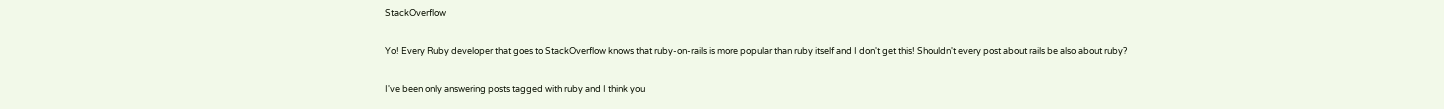StackOverflow

Yo! Every Ruby developer that goes to StackOverflow knows that ruby-on-rails is more popular than ruby itself and I don't get this! Shouldn't every post about rails be also about ruby?

I've been only answering posts tagged with ruby and I think you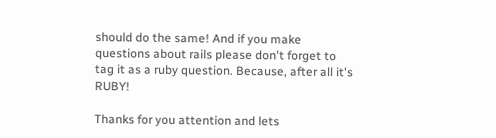should do the same! And if you make questions about rails please don't forget to tag it as a ruby question. Because, after all it's RUBY!

Thanks for you attention and lets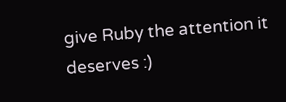give Ruby the attention it deserves :)